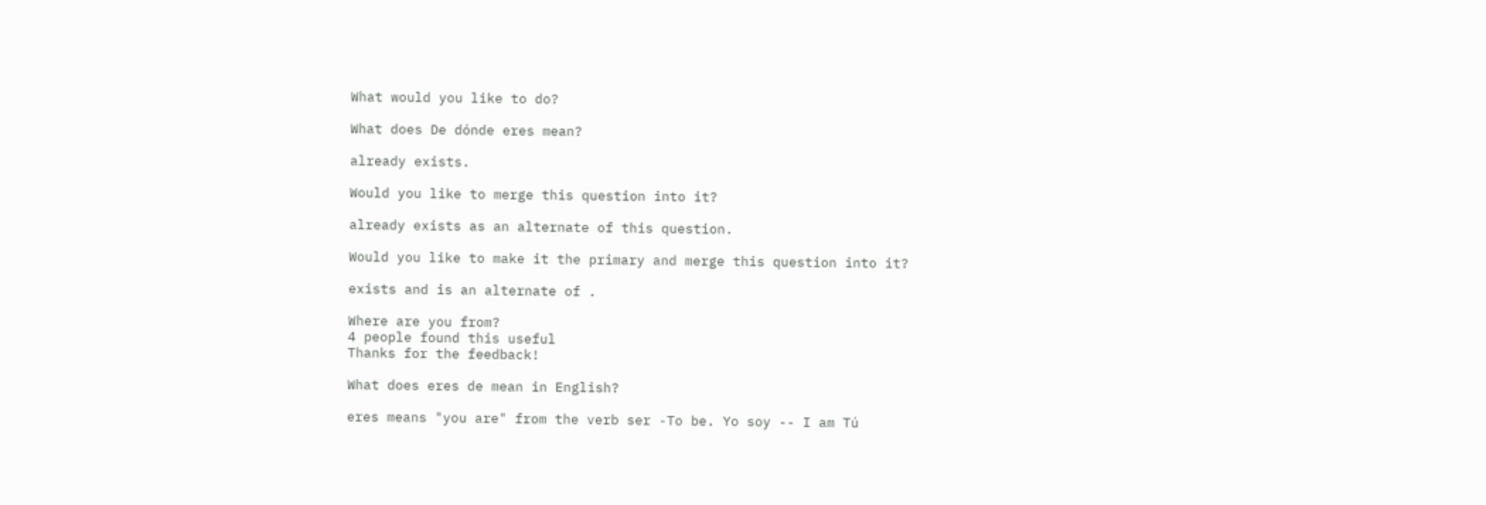What would you like to do?

What does De dónde eres mean?

already exists.

Would you like to merge this question into it?

already exists as an alternate of this question.

Would you like to make it the primary and merge this question into it?

exists and is an alternate of .

Where are you from?
4 people found this useful
Thanks for the feedback!

What does eres de mean in English?

eres means "you are" from the verb ser -To be. Yo soy -- I am Tú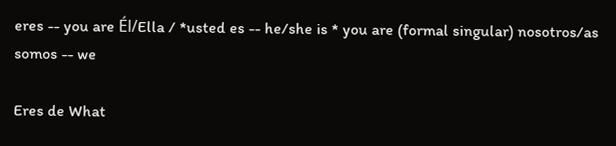eres -- you are Él/Ella / *usted es -- he/she is * you are (formal singular) nosotros/as somos -- we

Eres de What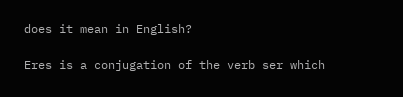does it mean in English?

Eres is a conjugation of the verb ser which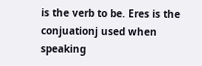is the verb to be. Eres is the conjuationj used when speaking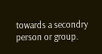towards a secondry person or group.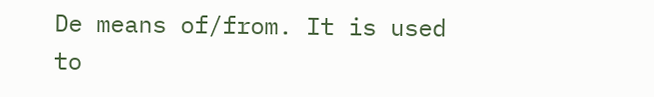De means of/from. It is used to